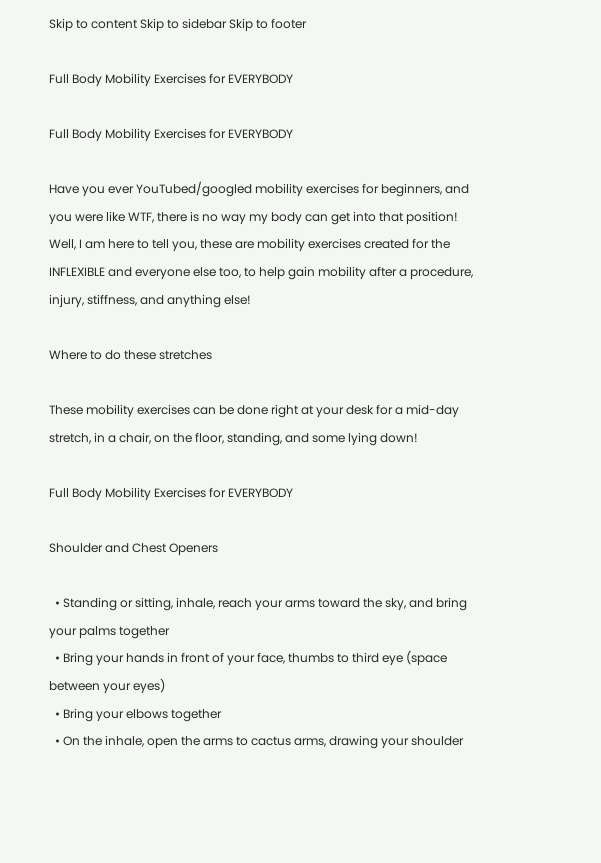Skip to content Skip to sidebar Skip to footer

Full Body Mobility Exercises for EVERYBODY

Full Body Mobility Exercises for EVERYBODY

Have you ever YouTubed/googled mobility exercises for beginners, and you were like WTF, there is no way my body can get into that position! Well, I am here to tell you, these are mobility exercises created for the INFLEXIBLE and everyone else too, to help gain mobility after a procedure, injury, stiffness, and anything else!

Where to do these stretches

These mobility exercises can be done right at your desk for a mid-day stretch, in a chair, on the floor, standing, and some lying down!

Full Body Mobility Exercises for EVERYBODY

Shoulder and Chest Openers

  • Standing or sitting, inhale, reach your arms toward the sky, and bring your palms together
  • Bring your hands in front of your face, thumbs to third eye (space between your eyes)
  • Bring your elbows together
  • On the inhale, open the arms to cactus arms, drawing your shoulder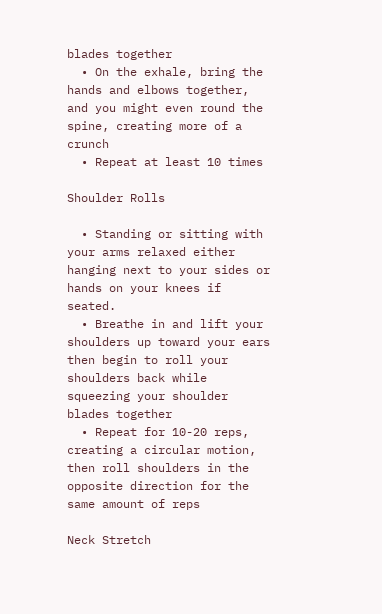blades together
  • On the exhale, bring the hands and elbows together, and you might even round the spine, creating more of a crunch
  • Repeat at least 10 times

Shoulder Rolls

  • Standing or sitting with your arms relaxed either hanging next to your sides or hands on your knees if seated.
  • Breathe in and lift your shoulders up toward your ears then begin to roll your shoulders back while squeezing your shoulder blades together
  • Repeat for 10-20 reps, creating a circular motion, then roll shoulders in the opposite direction for the same amount of reps

Neck Stretch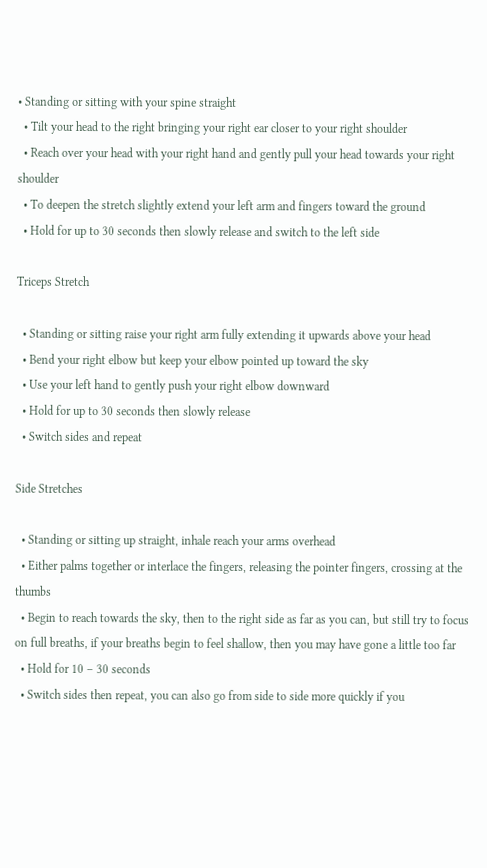• Standing or sitting with your spine straight
  • Tilt your head to the right bringing your right ear closer to your right shoulder
  • Reach over your head with your right hand and gently pull your head towards your right shoulder
  • To deepen the stretch slightly extend your left arm and fingers toward the ground
  • Hold for up to 30 seconds then slowly release and switch to the left side

Triceps Stretch

  • Standing or sitting raise your right arm fully extending it upwards above your head
  • Bend your right elbow but keep your elbow pointed up toward the sky
  • Use your left hand to gently push your right elbow downward
  • Hold for up to 30 seconds then slowly release
  • Switch sides and repeat

Side Stretches

  • Standing or sitting up straight, inhale reach your arms overhead
  • Either palms together or interlace the fingers, releasing the pointer fingers, crossing at the thumbs
  • Begin to reach towards the sky, then to the right side as far as you can, but still try to focus on full breaths, if your breaths begin to feel shallow, then you may have gone a little too far
  • Hold for 10 – 30 seconds
  • Switch sides then repeat, you can also go from side to side more quickly if you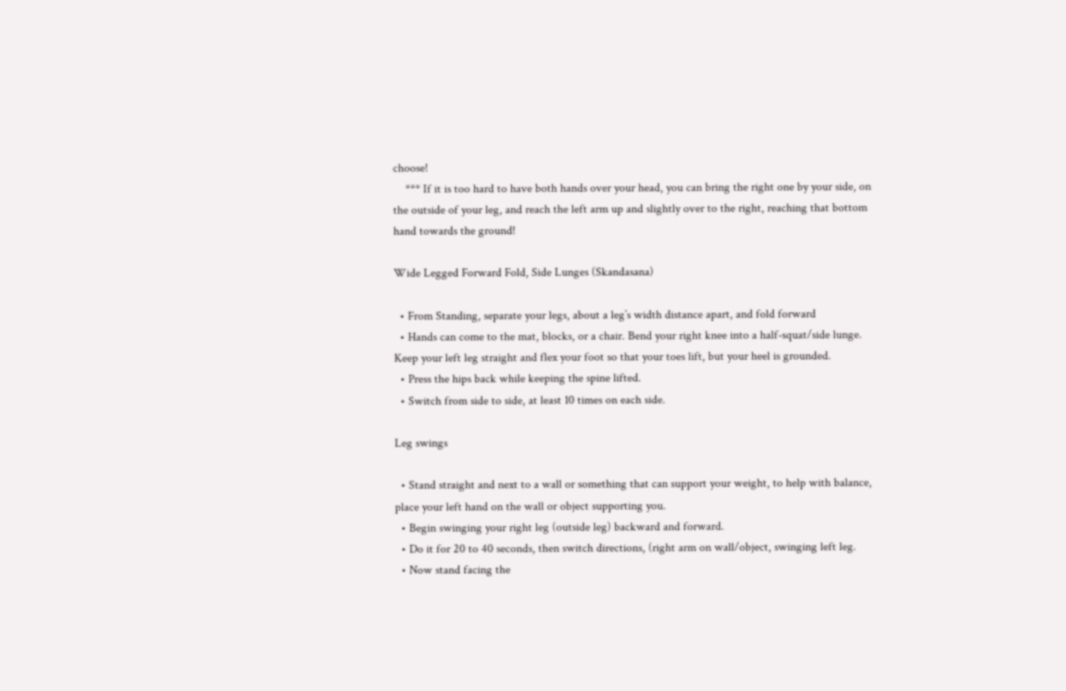choose!
    *** If it is too hard to have both hands over your head, you can bring the right one by your side, on the outside of your leg, and reach the left arm up and slightly over to the right, reaching that bottom hand towards the ground!

Wide Legged Forward Fold, Side Lunges (Skandasana)

  • From Standing, separate your legs, about a leg’s width distance apart, and fold forward
  • Hands can come to the mat, blocks, or a chair. Bend your right knee into a half-squat/side lunge. Keep your left leg straight and flex your foot so that your toes lift, but your heel is grounded.
  • Press the hips back while keeping the spine lifted.
  • Switch from side to side, at least 10 times on each side.

Leg swings

  • Stand straight and next to a wall or something that can support your weight, to help with balance, place your left hand on the wall or object supporting you.
  • Begin swinging your right leg (outside leg) backward and forward.
  • Do it for 20 to 40 seconds, then switch directions, (right arm on wall/object, swinging left leg.
  • Now stand facing the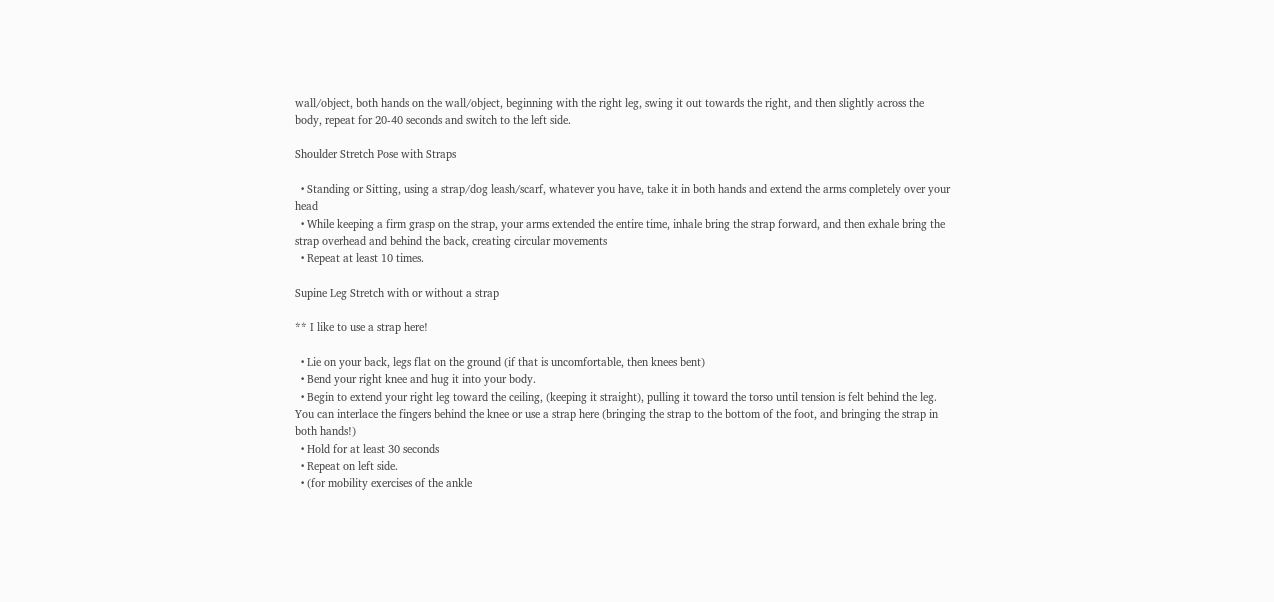wall/object, both hands on the wall/object, beginning with the right leg, swing it out towards the right, and then slightly across the body, repeat for 20-40 seconds and switch to the left side.

Shoulder Stretch Pose with Straps

  • Standing or Sitting, using a strap/dog leash/scarf, whatever you have, take it in both hands and extend the arms completely over your head
  • While keeping a firm grasp on the strap, your arms extended the entire time, inhale bring the strap forward, and then exhale bring the strap overhead and behind the back, creating circular movements
  • Repeat at least 10 times.

Supine Leg Stretch with or without a strap

** I like to use a strap here!

  • Lie on your back, legs flat on the ground (if that is uncomfortable, then knees bent)
  • Bend your right knee and hug it into your body.
  • Begin to extend your right leg toward the ceiling, (keeping it straight), pulling it toward the torso until tension is felt behind the leg. You can interlace the fingers behind the knee or use a strap here (bringing the strap to the bottom of the foot, and bringing the strap in both hands!)
  • Hold for at least 30 seconds
  • Repeat on left side.
  • (for mobility exercises of the ankle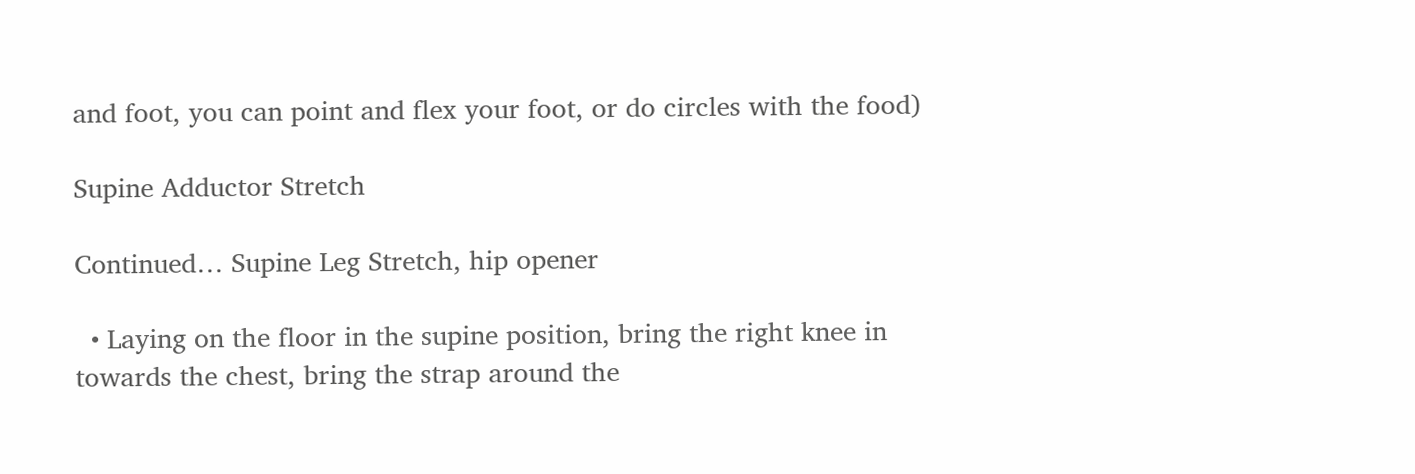and foot, you can point and flex your foot, or do circles with the food)

Supine Adductor Stretch

Continued… Supine Leg Stretch, hip opener

  • Laying on the floor in the supine position, bring the right knee in towards the chest, bring the strap around the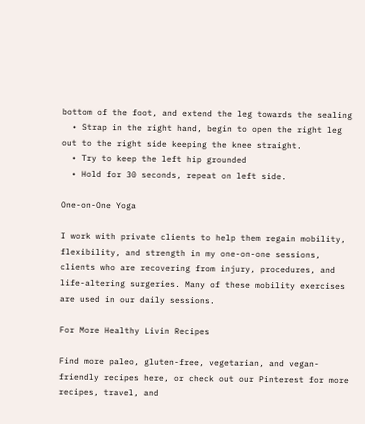bottom of the foot, and extend the leg towards the sealing
  • Strap in the right hand, begin to open the right leg out to the right side keeping the knee straight.
  • Try to keep the left hip grounded
  • Hold for 30 seconds, repeat on left side.

One-on-One Yoga

I work with private clients to help them regain mobility, flexibility, and strength in my one-on-one sessions, clients who are recovering from injury, procedures, and life-altering surgeries. Many of these mobility exercises are used in our daily sessions.

For More Healthy Livin Recipes

Find more paleo, gluten-free, vegetarian, and vegan-friendly recipes here, or check out our Pinterest for more recipes, travel, and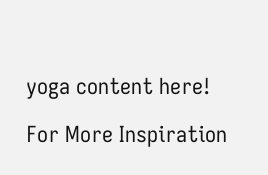yoga content here!

For More Inspiration